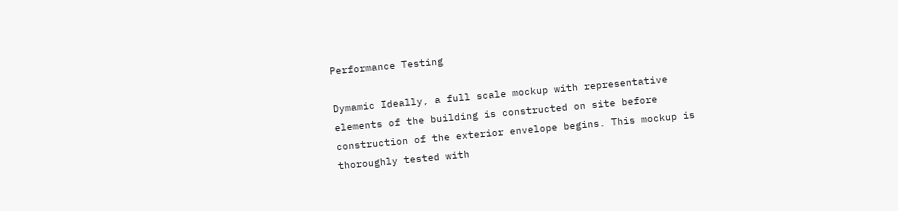Performance Testing

Dymamic Ideally, a full scale mockup with representative elements of the building is constructed on site before construction of the exterior envelope begins. This mockup is thoroughly tested with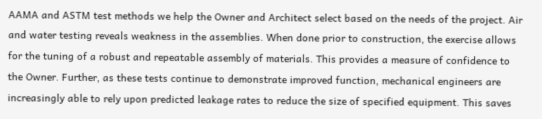AAMA and ASTM test methods we help the Owner and Architect select based on the needs of the project. Air and water testing reveals weakness in the assemblies. When done prior to construction, the exercise allows for the tuning of a robust and repeatable assembly of materials. This provides a measure of confidence to the Owner. Further, as these tests continue to demonstrate improved function, mechanical engineers are increasingly able to rely upon predicted leakage rates to reduce the size of specified equipment. This saves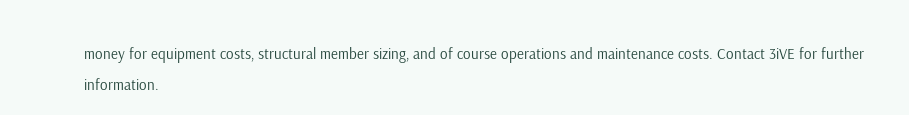money for equipment costs, structural member sizing, and of course operations and maintenance costs. Contact 3iVE for further information.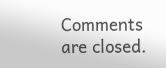Comments are closed.